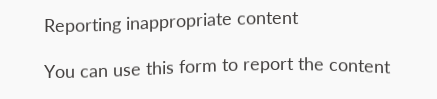Reporting inappropriate content

You can use this form to report the content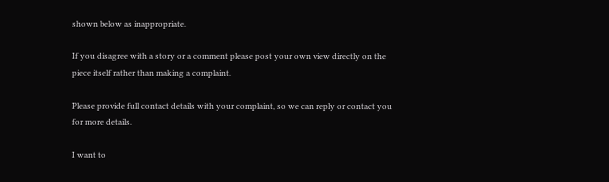shown below as inappropriate.

If you disagree with a story or a comment please post your own view directly on the piece itself rather than making a complaint.

Please provide full contact details with your complaint, so we can reply or contact you for more details.

I want to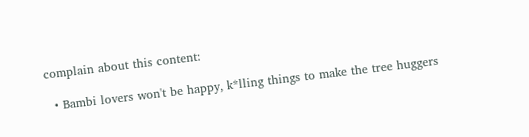complain about this content:

  • Bambi lovers won't be happy, k*lling things to make the tree huggers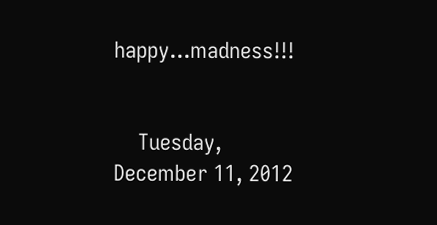happy...madness!!!


    Tuesday, December 11, 2012